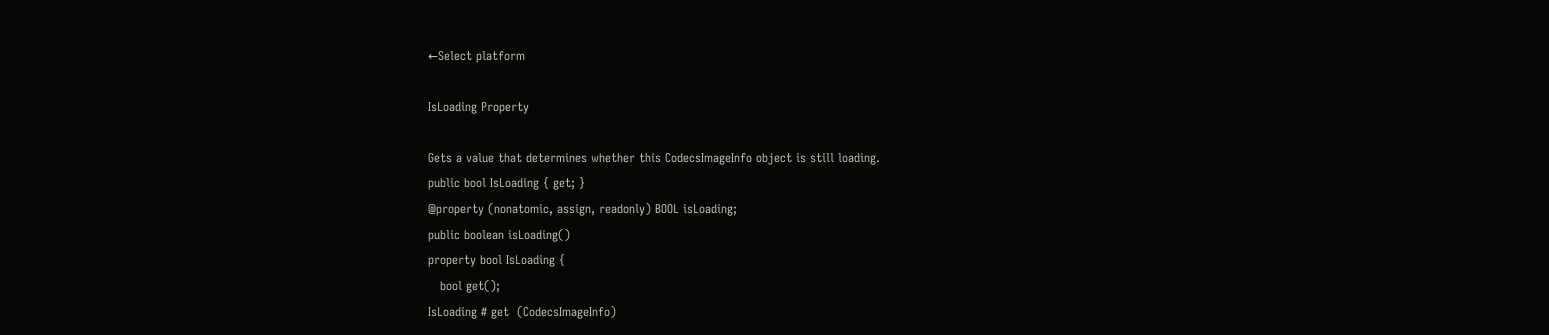←Select platform

IsLoading Property

Gets a value that determines whether this CodecsImageInfo object is still loading.
public bool IsLoading { get; }
@property (nonatomic, assign, readonly) BOOL isLoading;
public boolean isLoading()
property bool IsLoading {
   bool get();
IsLoading # get  (CodecsImageInfo)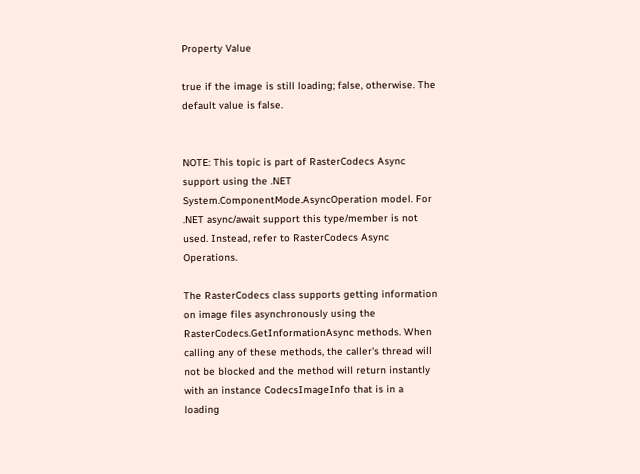Property Value

true if the image is still loading; false, otherwise. The default value is false.


NOTE: This topic is part of RasterCodecs Async support using the .NET System.ComponentMode.AsyncOperation model. For .NET async/await support this type/member is not used. Instead, refer to RasterCodecs Async Operations.

The RasterCodecs class supports getting information on image files asynchronously using the RasterCodecs.GetInformationAsync methods. When calling any of these methods, the caller's thread will not be blocked and the method will return instantly with an instance CodecsImageInfo that is in a loading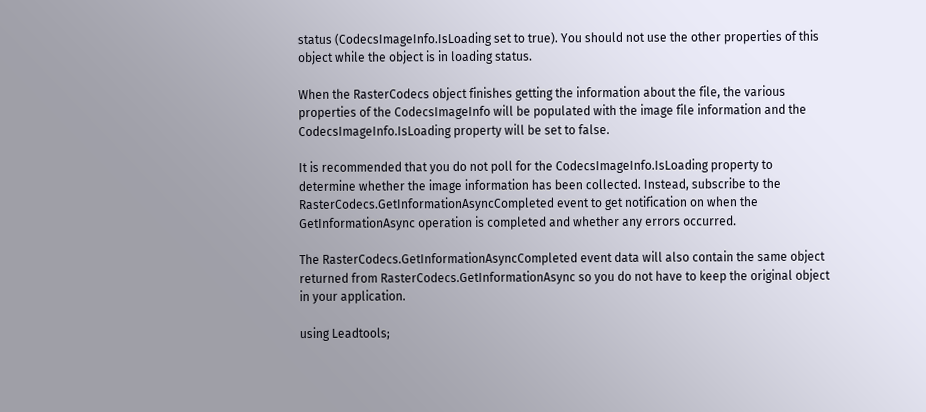status (CodecsImageInfo.IsLoading set to true). You should not use the other properties of this object while the object is in loading status.

When the RasterCodecs object finishes getting the information about the file, the various properties of the CodecsImageInfo will be populated with the image file information and the CodecsImageInfo.IsLoading property will be set to false.

It is recommended that you do not poll for the CodecsImageInfo.IsLoading property to determine whether the image information has been collected. Instead, subscribe to the RasterCodecs.GetInformationAsyncCompleted event to get notification on when the GetInformationAsync operation is completed and whether any errors occurred.

The RasterCodecs.GetInformationAsyncCompleted event data will also contain the same object returned from RasterCodecs.GetInformationAsync so you do not have to keep the original object in your application.

using Leadtools;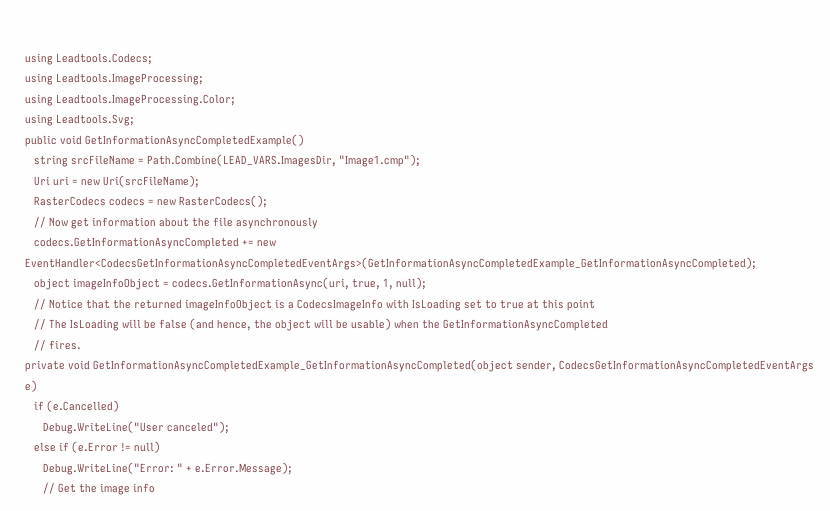using Leadtools.Codecs;
using Leadtools.ImageProcessing;
using Leadtools.ImageProcessing.Color;
using Leadtools.Svg;
public void GetInformationAsyncCompletedExample()
   string srcFileName = Path.Combine(LEAD_VARS.ImagesDir, "Image1.cmp");
   Uri uri = new Uri(srcFileName);
   RasterCodecs codecs = new RasterCodecs();
   // Now get information about the file asynchronously
   codecs.GetInformationAsyncCompleted += new EventHandler<CodecsGetInformationAsyncCompletedEventArgs>(GetInformationAsyncCompletedExample_GetInformationAsyncCompleted);
   object imageInfoObject = codecs.GetInformationAsync(uri, true, 1, null);
   // Notice that the returned imageInfoObject is a CodecsImageInfo with IsLoading set to true at this point
   // The IsLoading will be false (and hence, the object will be usable) when the GetInformationAsyncCompleted
   // fires.
private void GetInformationAsyncCompletedExample_GetInformationAsyncCompleted(object sender, CodecsGetInformationAsyncCompletedEventArgs e)
   if (e.Cancelled)
      Debug.WriteLine("User canceled");
   else if (e.Error != null)
      Debug.WriteLine("Error: " + e.Error.Message);
      // Get the image info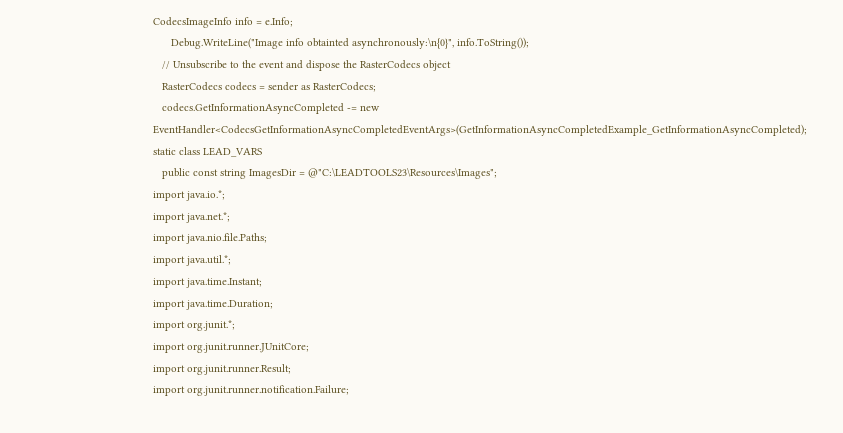CodecsImageInfo info = e.Info;
      Debug.WriteLine("Image info obtainted asynchronously:\n{0}", info.ToString());
   // Unsubscribe to the event and dispose the RasterCodecs object
   RasterCodecs codecs = sender as RasterCodecs;
   codecs.GetInformationAsyncCompleted -= new EventHandler<CodecsGetInformationAsyncCompletedEventArgs>(GetInformationAsyncCompletedExample_GetInformationAsyncCompleted);
static class LEAD_VARS
   public const string ImagesDir = @"C:\LEADTOOLS23\Resources\Images";
import java.io.*;
import java.net.*;
import java.nio.file.Paths;
import java.util.*;
import java.time.Instant;
import java.time.Duration;
import org.junit.*;
import org.junit.runner.JUnitCore;
import org.junit.runner.Result;
import org.junit.runner.notification.Failure;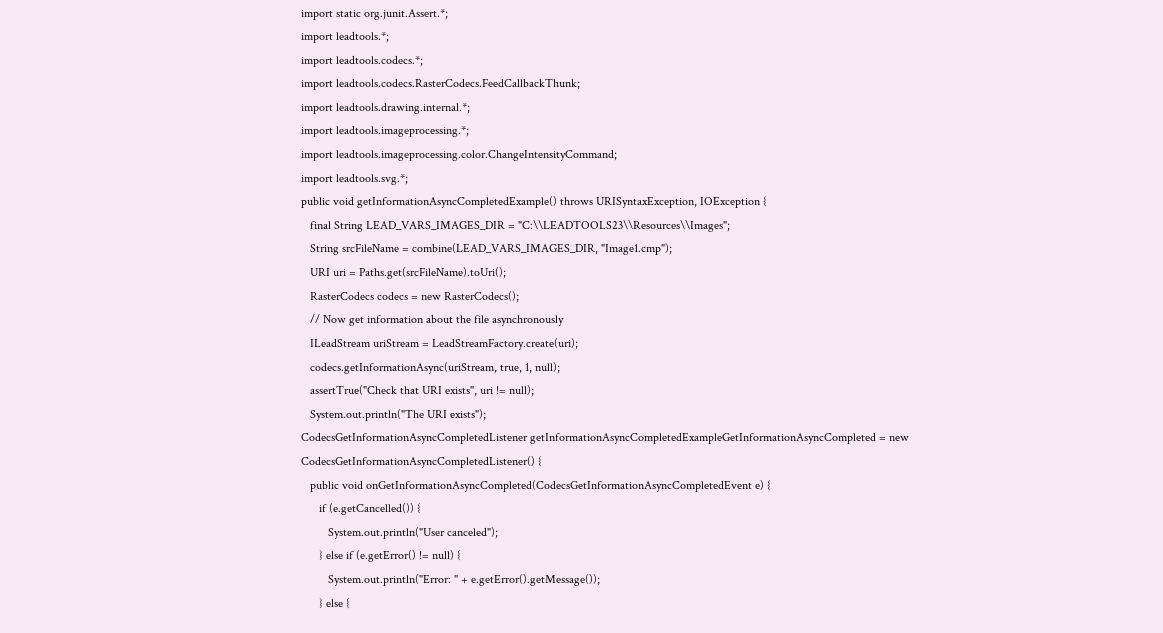import static org.junit.Assert.*;
import leadtools.*;
import leadtools.codecs.*;
import leadtools.codecs.RasterCodecs.FeedCallbackThunk;
import leadtools.drawing.internal.*;
import leadtools.imageprocessing.*;
import leadtools.imageprocessing.color.ChangeIntensityCommand;
import leadtools.svg.*;
public void getInformationAsyncCompletedExample() throws URISyntaxException, IOException {
   final String LEAD_VARS_IMAGES_DIR = "C:\\LEADTOOLS23\\Resources\\Images";
   String srcFileName = combine(LEAD_VARS_IMAGES_DIR, "Image1.cmp");
   URI uri = Paths.get(srcFileName).toUri();
   RasterCodecs codecs = new RasterCodecs();
   // Now get information about the file asynchronously
   ILeadStream uriStream = LeadStreamFactory.create(uri);
   codecs.getInformationAsync(uriStream, true, 1, null);
   assertTrue("Check that URI exists", uri != null);
   System.out.println("The URI exists");
CodecsGetInformationAsyncCompletedListener getInformationAsyncCompletedExampleGetInformationAsyncCompleted = new CodecsGetInformationAsyncCompletedListener() {
   public void onGetInformationAsyncCompleted(CodecsGetInformationAsyncCompletedEvent e) {
      if (e.getCancelled()) {
         System.out.println("User canceled");
      } else if (e.getError() != null) {
         System.out.println("Error: " + e.getError().getMessage());
      } else {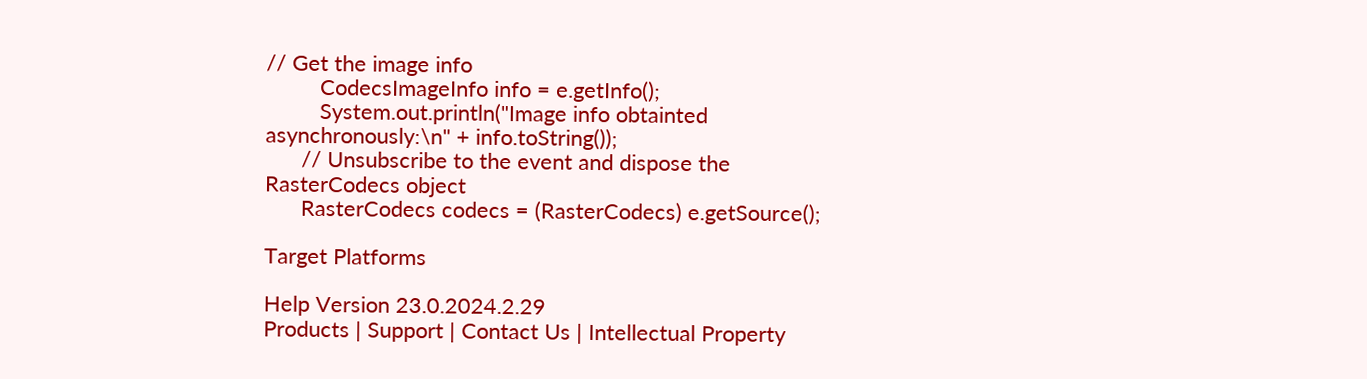// Get the image info
         CodecsImageInfo info = e.getInfo();
         System.out.println("Image info obtainted asynchronously:\n" + info.toString());
      // Unsubscribe to the event and dispose the RasterCodecs object
      RasterCodecs codecs = (RasterCodecs) e.getSource();

Target Platforms

Help Version 23.0.2024.2.29
Products | Support | Contact Us | Intellectual Property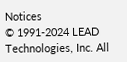Notices
© 1991-2024 LEAD Technologies, Inc. All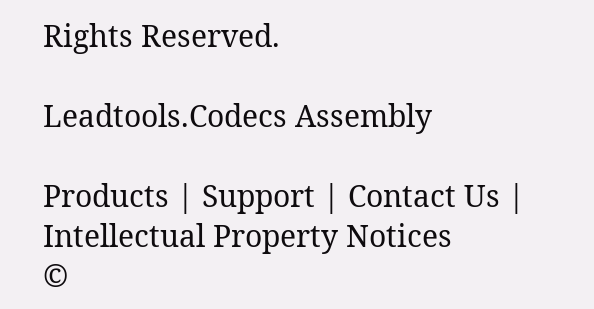Rights Reserved.

Leadtools.Codecs Assembly

Products | Support | Contact Us | Intellectual Property Notices
©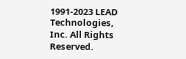1991-2023 LEAD Technologies, Inc. All Rights Reserved.